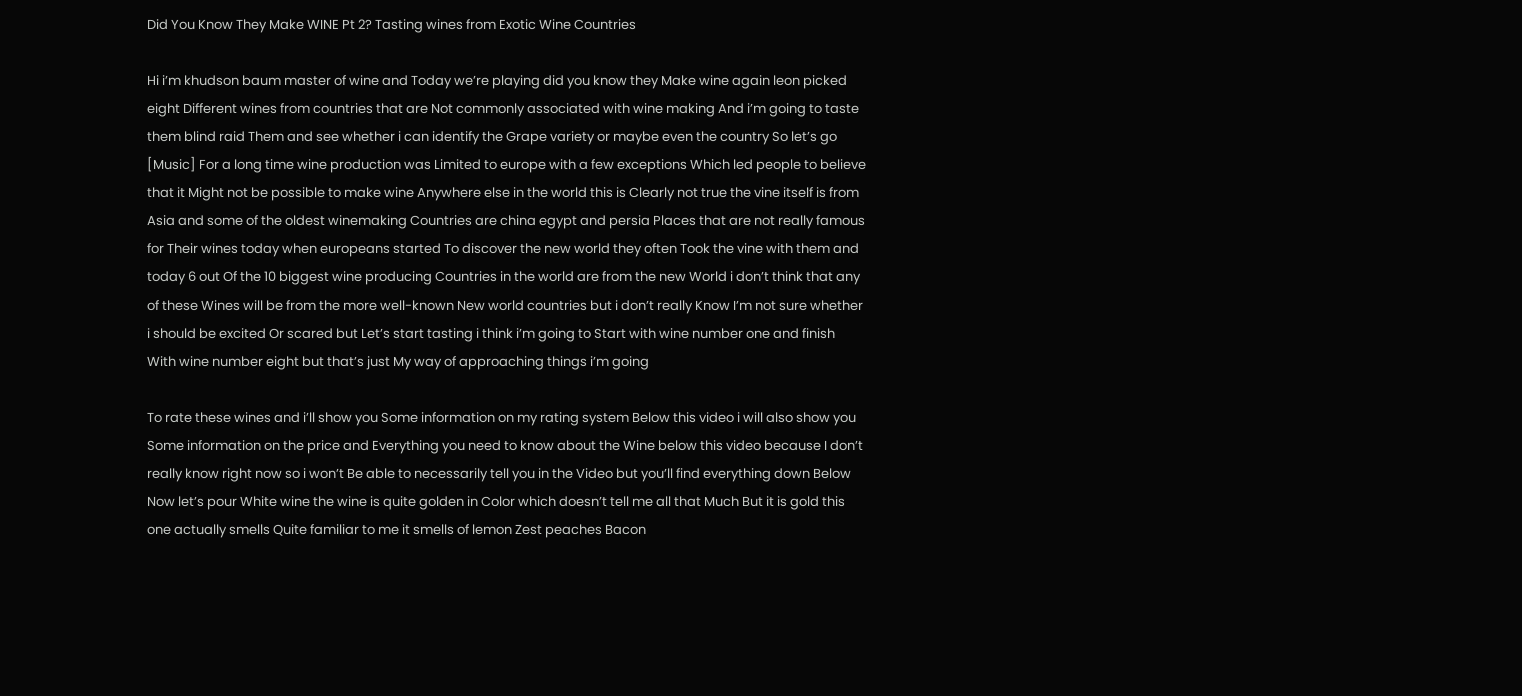Did You Know They Make WINE Pt 2? Tasting wines from Exotic Wine Countries

Hi i’m khudson baum master of wine and Today we’re playing did you know they Make wine again leon picked eight Different wines from countries that are Not commonly associated with wine making And i’m going to taste them blind raid Them and see whether i can identify the Grape variety or maybe even the country So let’s go [Music] For a long time wine production was Limited to europe with a few exceptions Which led people to believe that it Might not be possible to make wine Anywhere else in the world this is Clearly not true the vine itself is from Asia and some of the oldest winemaking Countries are china egypt and persia Places that are not really famous for Their wines today when europeans started To discover the new world they often Took the vine with them and today 6 out Of the 10 biggest wine producing Countries in the world are from the new World i don’t think that any of these Wines will be from the more well-known New world countries but i don’t really Know I’m not sure whether i should be excited Or scared but Let’s start tasting i think i’m going to Start with wine number one and finish With wine number eight but that’s just My way of approaching things i’m going

To rate these wines and i’ll show you Some information on my rating system Below this video i will also show you Some information on the price and Everything you need to know about the Wine below this video because I don’t really know right now so i won’t Be able to necessarily tell you in the Video but you’ll find everything down Below Now let’s pour White wine the wine is quite golden in Color which doesn’t tell me all that Much But it is gold this one actually smells Quite familiar to me it smells of lemon Zest peaches Bacon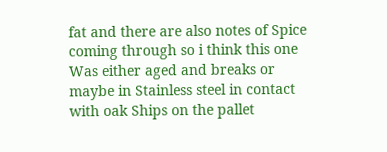fat and there are also notes of Spice coming through so i think this one Was either aged and breaks or maybe in Stainless steel in contact with oak Ships on the pallet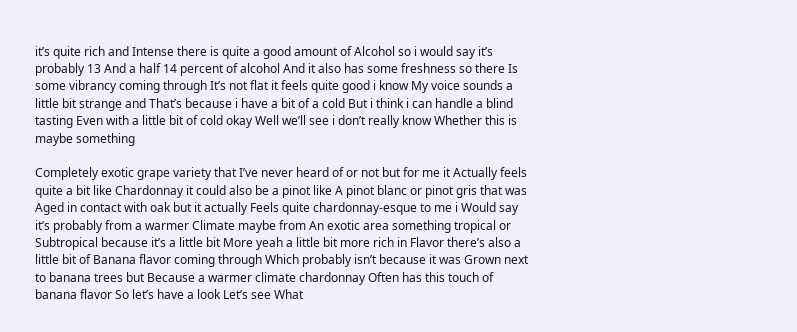it’s quite rich and Intense there is quite a good amount of Alcohol so i would say it’s probably 13 And a half 14 percent of alcohol And it also has some freshness so there Is some vibrancy coming through It’s not flat it feels quite good i know My voice sounds a little bit strange and That’s because i have a bit of a cold But i think i can handle a blind tasting Even with a little bit of cold okay Well we’ll see i don’t really know Whether this is maybe something

Completely exotic grape variety that I’ve never heard of or not but for me it Actually feels quite a bit like Chardonnay it could also be a pinot like A pinot blanc or pinot gris that was Aged in contact with oak but it actually Feels quite chardonnay-esque to me i Would say it’s probably from a warmer Climate maybe from An exotic area something tropical or Subtropical because it’s a little bit More yeah a little bit more rich in Flavor there’s also a little bit of Banana flavor coming through Which probably isn’t because it was Grown next to banana trees but Because a warmer climate chardonnay Often has this touch of banana flavor So let’s have a look Let’s see What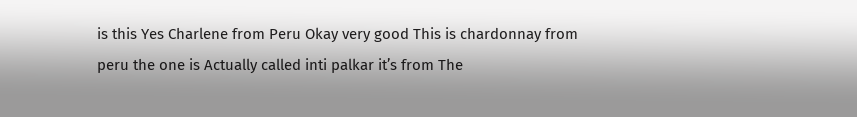is this Yes Charlene from Peru Okay very good This is chardonnay from peru the one is Actually called inti palkar it’s from The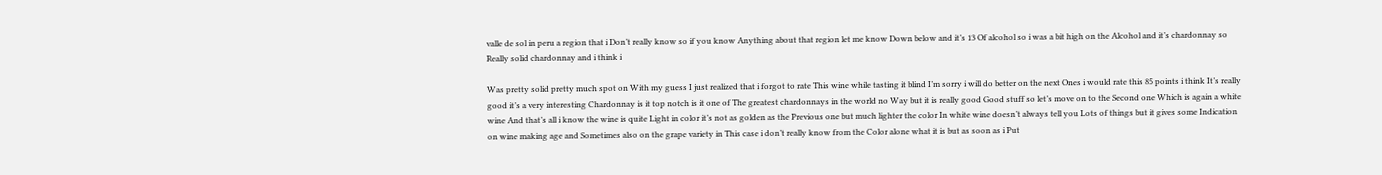valle de sol in peru a region that i Don’t really know so if you know Anything about that region let me know Down below and it’s 13 Of alcohol so i was a bit high on the Alcohol and it’s chardonnay so Really solid chardonnay and i think i

Was pretty solid pretty much spot on With my guess I just realized that i forgot to rate This wine while tasting it blind I’m sorry i will do better on the next Ones i would rate this 85 points i think It’s really good it’s a very interesting Chardonnay is it top notch is it one of The greatest chardonnays in the world no Way but it is really good Good stuff so let’s move on to the Second one Which is again a white wine And that’s all i know the wine is quite Light in color it’s not as golden as the Previous one but much lighter the color In white wine doesn’t always tell you Lots of things but it gives some Indication on wine making age and Sometimes also on the grape variety in This case i don’t really know from the Color alone what it is but as soon as i Put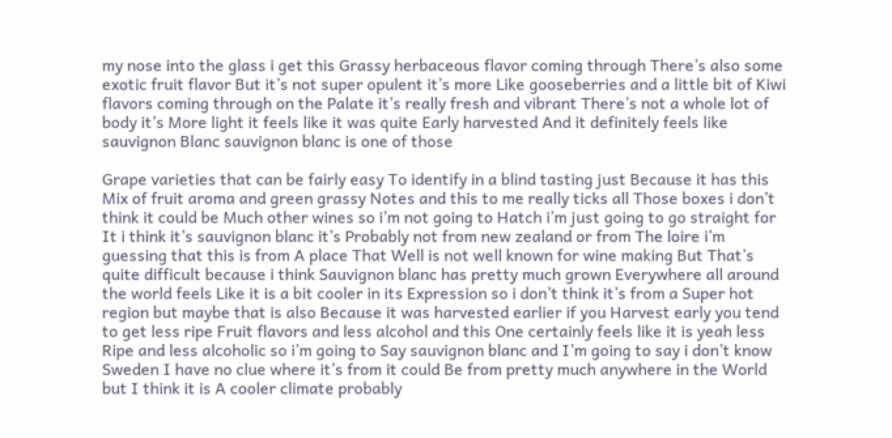my nose into the glass i get this Grassy herbaceous flavor coming through There’s also some exotic fruit flavor But it’s not super opulent it’s more Like gooseberries and a little bit of Kiwi flavors coming through on the Palate it’s really fresh and vibrant There’s not a whole lot of body it’s More light it feels like it was quite Early harvested And it definitely feels like sauvignon Blanc sauvignon blanc is one of those

Grape varieties that can be fairly easy To identify in a blind tasting just Because it has this Mix of fruit aroma and green grassy Notes and this to me really ticks all Those boxes i don’t think it could be Much other wines so i’m not going to Hatch i’m just going to go straight for It i think it’s sauvignon blanc it’s Probably not from new zealand or from The loire i’m guessing that this is from A place That Well is not well known for wine making But That’s quite difficult because i think Sauvignon blanc has pretty much grown Everywhere all around the world feels Like it is a bit cooler in its Expression so i don’t think it’s from a Super hot region but maybe that is also Because it was harvested earlier if you Harvest early you tend to get less ripe Fruit flavors and less alcohol and this One certainly feels like it is yeah less Ripe and less alcoholic so i’m going to Say sauvignon blanc and I’m going to say i don’t know Sweden I have no clue where it’s from it could Be from pretty much anywhere in the World but I think it is A cooler climate probably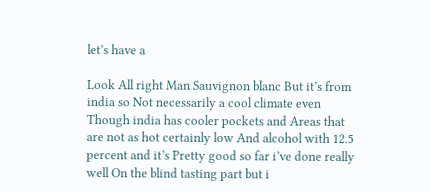let’s have a

Look All right Man Sauvignon blanc But it’s from india so Not necessarily a cool climate even Though india has cooler pockets and Areas that are not as hot certainly low And alcohol with 12.5 percent and it’s Pretty good so far i’ve done really well On the blind tasting part but i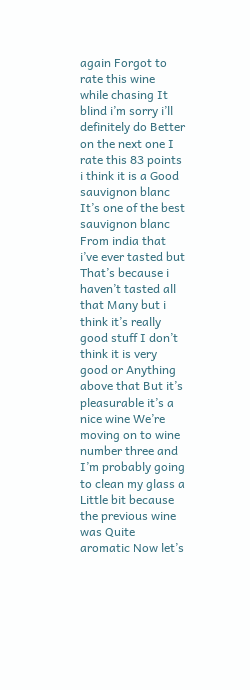again Forgot to rate this wine while chasing It blind i’m sorry i’ll definitely do Better on the next one I rate this 83 points i think it is a Good sauvignon blanc It’s one of the best sauvignon blanc From india that i’ve ever tasted but That’s because i haven’t tasted all that Many but i think it’s really good stuff I don’t think it is very good or Anything above that But it’s pleasurable it’s a nice wine We’re moving on to wine number three and I’m probably going to clean my glass a Little bit because the previous wine was Quite aromatic Now let’s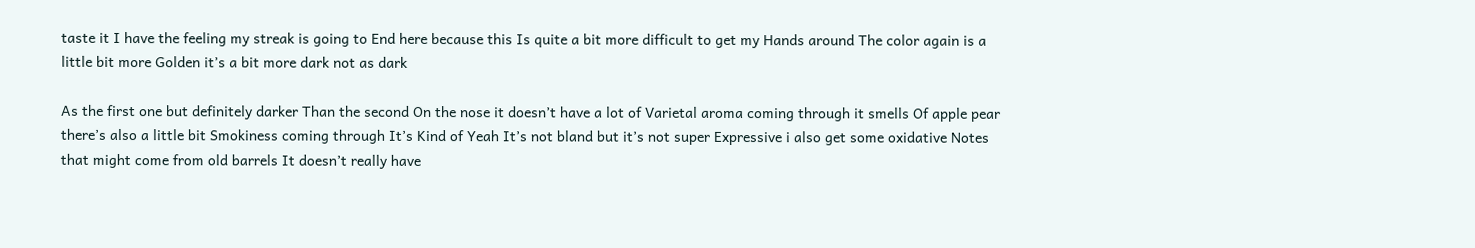taste it I have the feeling my streak is going to End here because this Is quite a bit more difficult to get my Hands around The color again is a little bit more Golden it’s a bit more dark not as dark

As the first one but definitely darker Than the second On the nose it doesn’t have a lot of Varietal aroma coming through it smells Of apple pear there’s also a little bit Smokiness coming through It’s Kind of Yeah It’s not bland but it’s not super Expressive i also get some oxidative Notes that might come from old barrels It doesn’t really have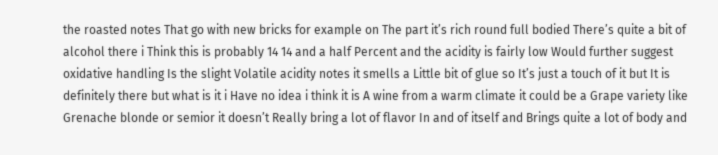the roasted notes That go with new bricks for example on The part it’s rich round full bodied There’s quite a bit of alcohol there i Think this is probably 14 14 and a half Percent and the acidity is fairly low Would further suggest oxidative handling Is the slight Volatile acidity notes it smells a Little bit of glue so It’s just a touch of it but It is definitely there but what is it i Have no idea i think it is A wine from a warm climate it could be a Grape variety like Grenache blonde or semior it doesn’t Really bring a lot of flavor In and of itself and Brings quite a lot of body and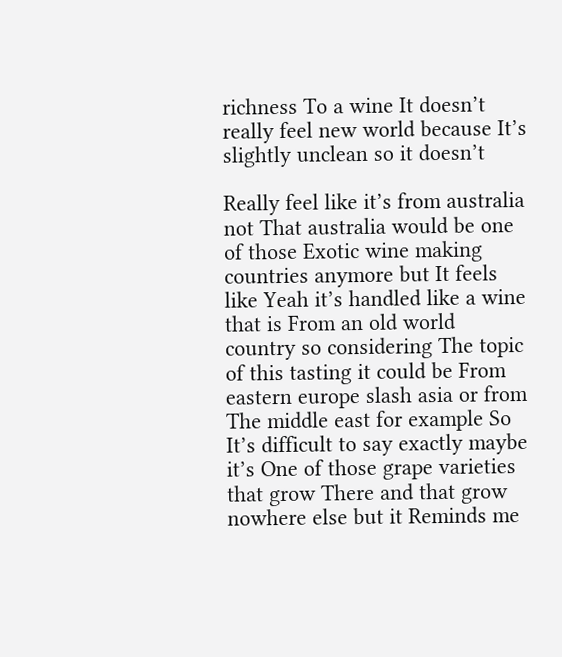richness To a wine It doesn’t really feel new world because It’s slightly unclean so it doesn’t

Really feel like it’s from australia not That australia would be one of those Exotic wine making countries anymore but It feels like Yeah it’s handled like a wine that is From an old world country so considering The topic of this tasting it could be From eastern europe slash asia or from The middle east for example So It’s difficult to say exactly maybe it’s One of those grape varieties that grow There and that grow nowhere else but it Reminds me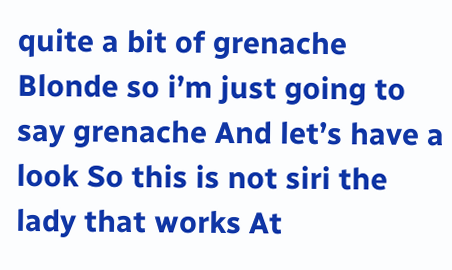quite a bit of grenache Blonde so i’m just going to say grenache And let’s have a look So this is not siri the lady that works At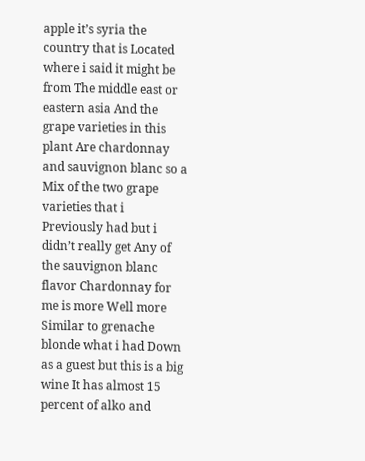apple it’s syria the country that is Located where i said it might be from The middle east or eastern asia And the grape varieties in this plant Are chardonnay and sauvignon blanc so a Mix of the two grape varieties that i Previously had but i didn’t really get Any of the sauvignon blanc flavor Chardonnay for me is more Well more Similar to grenache blonde what i had Down as a guest but this is a big wine It has almost 15 percent of alko and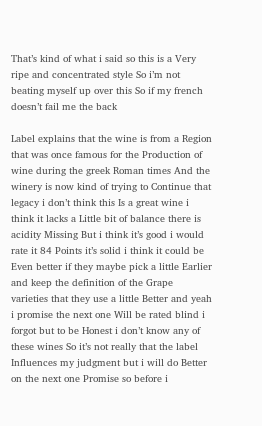That’s kind of what i said so this is a Very ripe and concentrated style So i’m not beating myself up over this So if my french doesn’t fail me the back

Label explains that the wine is from a Region that was once famous for the Production of wine during the greek Roman times And the winery is now kind of trying to Continue that legacy i don’t think this Is a great wine i think it lacks a Little bit of balance there is acidity Missing But i think it’s good i would rate it 84 Points it’s solid i think it could be Even better if they maybe pick a little Earlier and keep the definition of the Grape varieties that they use a little Better and yeah i promise the next one Will be rated blind i forgot but to be Honest i don’t know any of these wines So it’s not really that the label Influences my judgment but i will do Better on the next one Promise so before i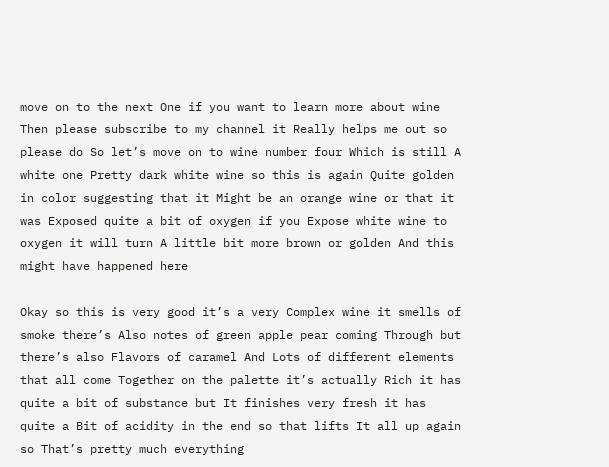move on to the next One if you want to learn more about wine Then please subscribe to my channel it Really helps me out so please do So let’s move on to wine number four Which is still A white one Pretty dark white wine so this is again Quite golden in color suggesting that it Might be an orange wine or that it was Exposed quite a bit of oxygen if you Expose white wine to oxygen it will turn A little bit more brown or golden And this might have happened here

Okay so this is very good it’s a very Complex wine it smells of smoke there’s Also notes of green apple pear coming Through but there’s also Flavors of caramel And Lots of different elements that all come Together on the palette it’s actually Rich it has quite a bit of substance but It finishes very fresh it has quite a Bit of acidity in the end so that lifts It all up again so That’s pretty much everything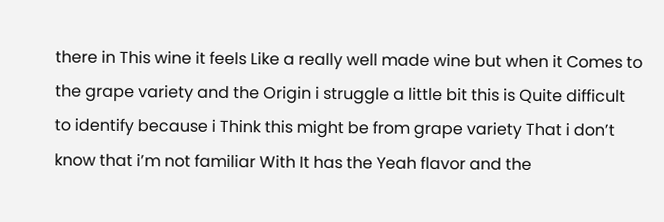there in This wine it feels Like a really well made wine but when it Comes to the grape variety and the Origin i struggle a little bit this is Quite difficult to identify because i Think this might be from grape variety That i don’t know that i’m not familiar With It has the Yeah flavor and the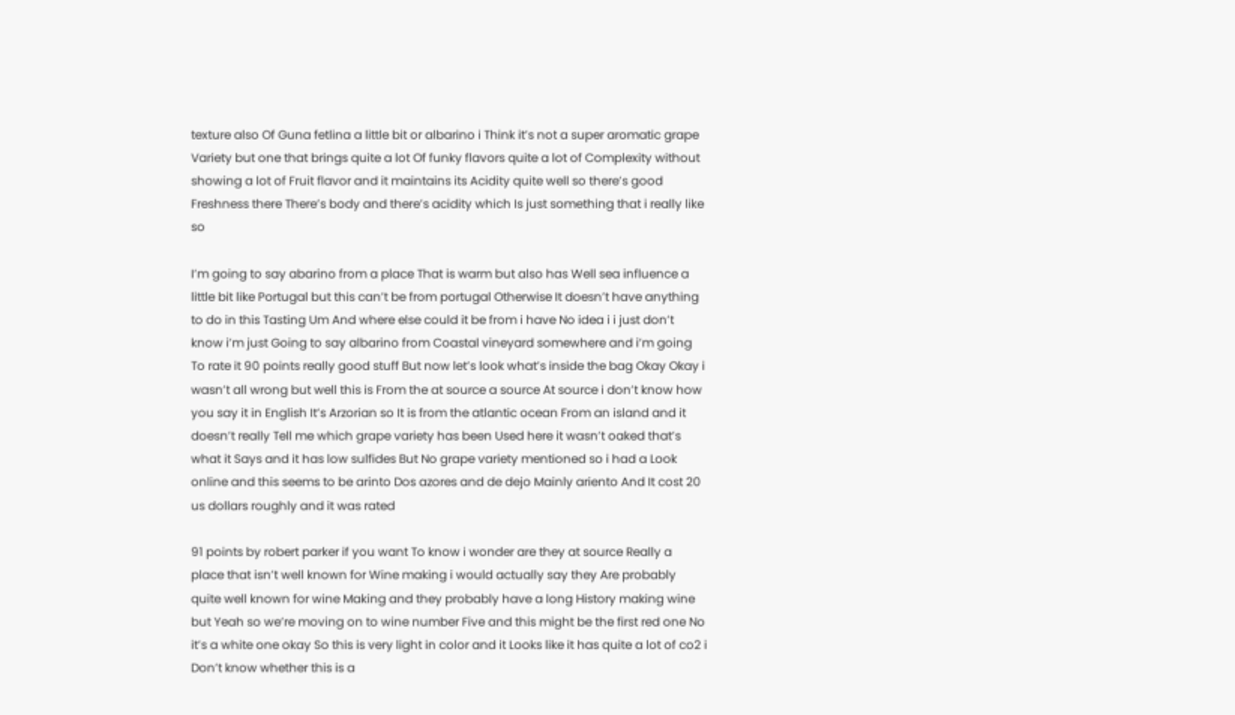texture also Of Guna fetlina a little bit or albarino i Think it’s not a super aromatic grape Variety but one that brings quite a lot Of funky flavors quite a lot of Complexity without showing a lot of Fruit flavor and it maintains its Acidity quite well so there’s good Freshness there There’s body and there’s acidity which Is just something that i really like so

I’m going to say abarino from a place That is warm but also has Well sea influence a little bit like Portugal but this can’t be from portugal Otherwise It doesn’t have anything to do in this Tasting Um And where else could it be from i have No idea i i just don’t know i’m just Going to say albarino from Coastal vineyard somewhere and i’m going To rate it 90 points really good stuff But now let’s look what’s inside the bag Okay Okay i wasn’t all wrong but well this is From the at source a source At source i don’t know how you say it in English It’s Arzorian so It is from the atlantic ocean From an island and it doesn’t really Tell me which grape variety has been Used here it wasn’t oaked that’s what it Says and it has low sulfides But No grape variety mentioned so i had a Look online and this seems to be arinto Dos azores and de dejo Mainly ariento And It cost 20 us dollars roughly and it was rated

91 points by robert parker if you want To know i wonder are they at source Really a place that isn’t well known for Wine making i would actually say they Are probably quite well known for wine Making and they probably have a long History making wine but Yeah so we’re moving on to wine number Five and this might be the first red one No it’s a white one okay So this is very light in color and it Looks like it has quite a lot of co2 i Don’t know whether this is a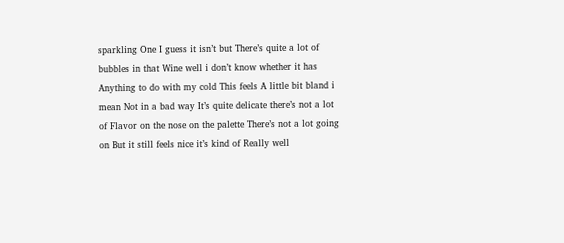sparkling One I guess it isn’t but There’s quite a lot of bubbles in that Wine well i don’t know whether it has Anything to do with my cold This feels A little bit bland i mean Not in a bad way It’s quite delicate there’s not a lot of Flavor on the nose on the palette There’s not a lot going on But it still feels nice it’s kind of Really well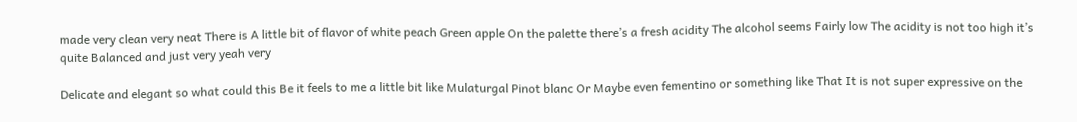made very clean very neat There is A little bit of flavor of white peach Green apple On the palette there’s a fresh acidity The alcohol seems Fairly low The acidity is not too high it’s quite Balanced and just very yeah very

Delicate and elegant so what could this Be it feels to me a little bit like Mulaturgal Pinot blanc Or Maybe even fementino or something like That It is not super expressive on the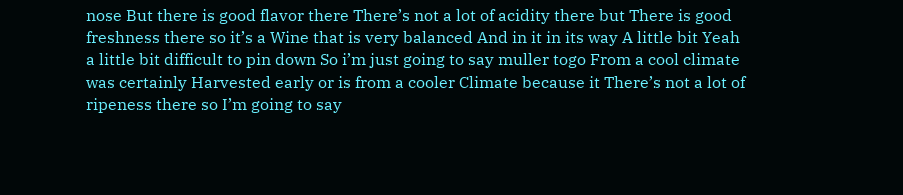nose But there is good flavor there There’s not a lot of acidity there but There is good freshness there so it’s a Wine that is very balanced And in it in its way A little bit Yeah a little bit difficult to pin down So i’m just going to say muller togo From a cool climate was certainly Harvested early or is from a cooler Climate because it There’s not a lot of ripeness there so I’m going to say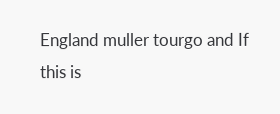England muller tourgo and If this is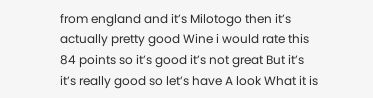from england and it’s Milotogo then it’s actually pretty good Wine i would rate this 84 points so it’s good it’s not great But it’s it’s really good so let’s have A look What it is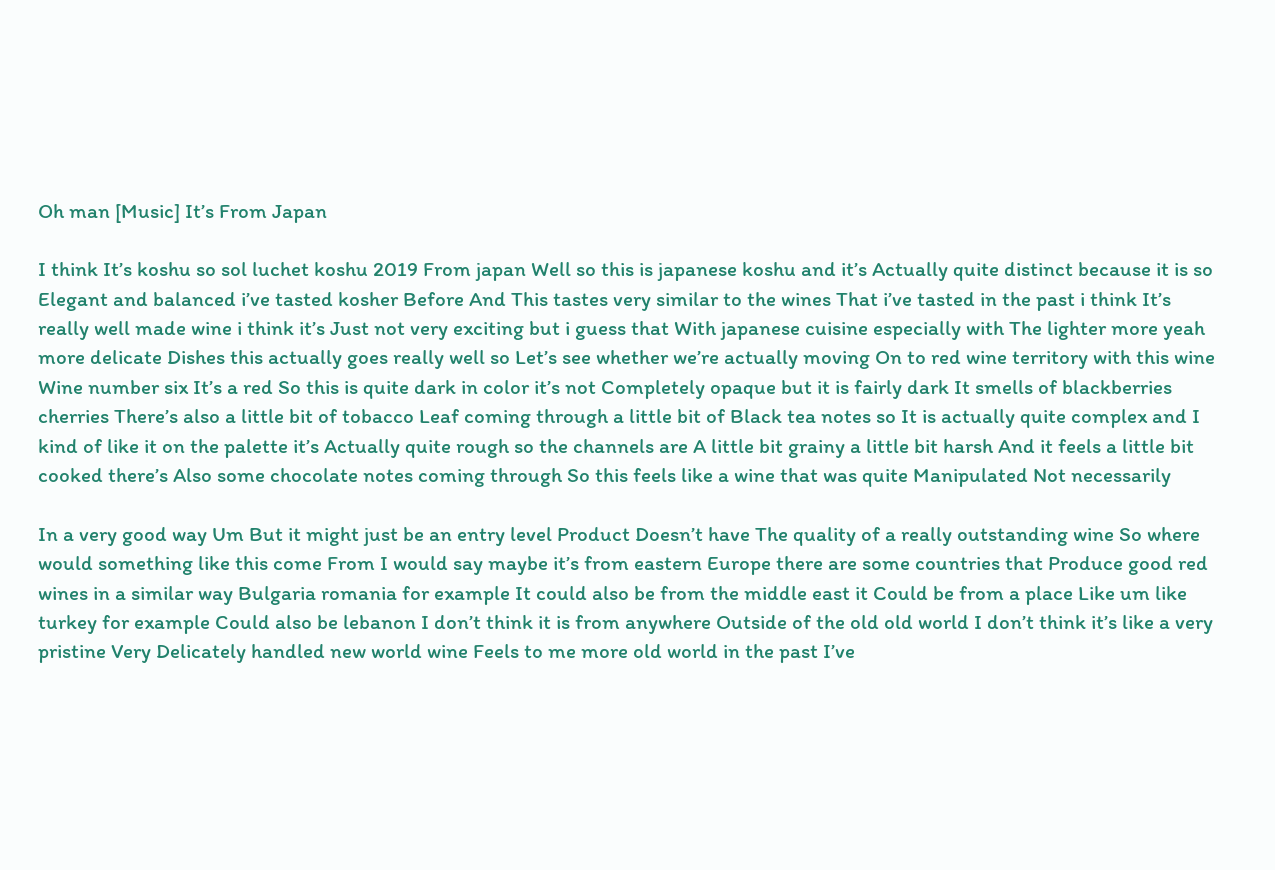Oh man [Music] It’s From Japan

I think It’s koshu so sol luchet koshu 2019 From japan Well so this is japanese koshu and it’s Actually quite distinct because it is so Elegant and balanced i’ve tasted kosher Before And This tastes very similar to the wines That i’ve tasted in the past i think It’s really well made wine i think it’s Just not very exciting but i guess that With japanese cuisine especially with The lighter more yeah more delicate Dishes this actually goes really well so Let’s see whether we’re actually moving On to red wine territory with this wine Wine number six It’s a red So this is quite dark in color it’s not Completely opaque but it is fairly dark It smells of blackberries cherries There’s also a little bit of tobacco Leaf coming through a little bit of Black tea notes so It is actually quite complex and I kind of like it on the palette it’s Actually quite rough so the channels are A little bit grainy a little bit harsh And it feels a little bit cooked there’s Also some chocolate notes coming through So this feels like a wine that was quite Manipulated Not necessarily

In a very good way Um But it might just be an entry level Product Doesn’t have The quality of a really outstanding wine So where would something like this come From I would say maybe it’s from eastern Europe there are some countries that Produce good red wines in a similar way Bulgaria romania for example It could also be from the middle east it Could be from a place Like um like turkey for example Could also be lebanon I don’t think it is from anywhere Outside of the old old world I don’t think it’s like a very pristine Very Delicately handled new world wine Feels to me more old world in the past I’ve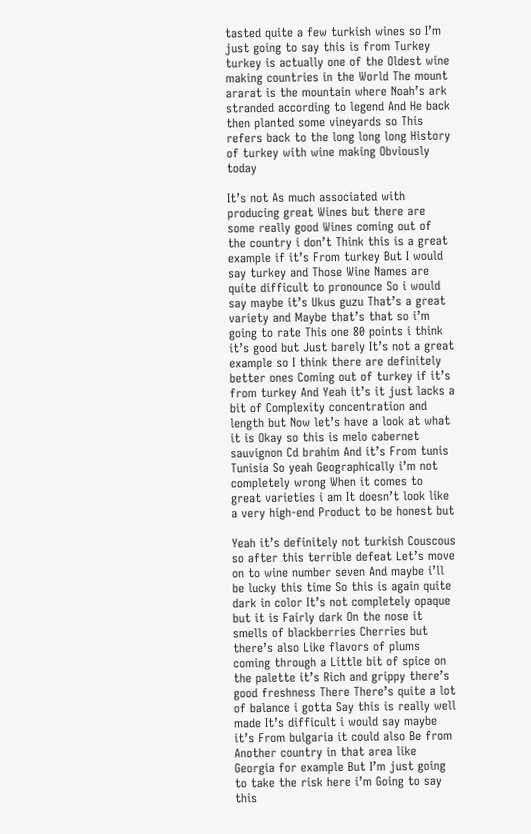tasted quite a few turkish wines so I’m just going to say this is from Turkey turkey is actually one of the Oldest wine making countries in the World The mount ararat is the mountain where Noah’s ark stranded according to legend And He back then planted some vineyards so This refers back to the long long long History of turkey with wine making Obviously today

It’s not As much associated with producing great Wines but there are some really good Wines coming out of the country i don’t Think this is a great example if it’s From turkey But I would say turkey and Those Wine Names are quite difficult to pronounce So i would say maybe it’s Ukus guzu That’s a great variety and Maybe that’s that so i’m going to rate This one 80 points i think it’s good but Just barely It’s not a great example so I think there are definitely better ones Coming out of turkey if it’s from turkey And Yeah it’s it just lacks a bit of Complexity concentration and length but Now let’s have a look at what it is Okay so this is melo cabernet sauvignon Cd brahim And it’s From tunis Tunisia So yeah Geographically i’m not completely wrong When it comes to great varieties i am It doesn’t look like a very high-end Product to be honest but

Yeah it’s definitely not turkish Couscous so after this terrible defeat Let’s move on to wine number seven And maybe i’ll be lucky this time So this is again quite dark in color It’s not completely opaque but it is Fairly dark On the nose it smells of blackberries Cherries but there’s also Like flavors of plums coming through a Little bit of spice on the palette it’s Rich and grippy there’s good freshness There There’s quite a lot of balance i gotta Say this is really well made It’s difficult i would say maybe it’s From bulgaria it could also Be from Another country in that area like Georgia for example But I’m just going to take the risk here i’m Going to say this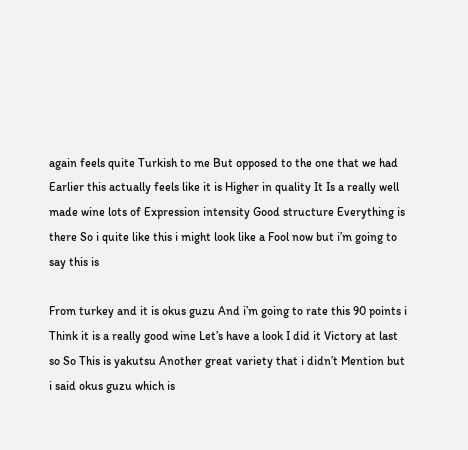again feels quite Turkish to me But opposed to the one that we had Earlier this actually feels like it is Higher in quality It Is a really well made wine lots of Expression intensity Good structure Everything is there So i quite like this i might look like a Fool now but i’m going to say this is

From turkey and it is okus guzu And i’m going to rate this 90 points i Think it is a really good wine Let’s have a look I did it Victory at last so So This is yakutsu Another great variety that i didn’t Mention but i said okus guzu which is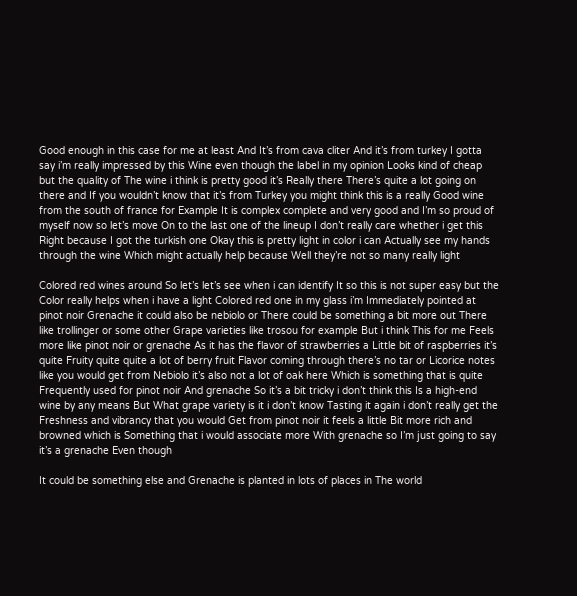Good enough in this case for me at least And It’s from cava cliter And it’s from turkey I gotta say i’m really impressed by this Wine even though the label in my opinion Looks kind of cheap but the quality of The wine i think is pretty good it’s Really there There’s quite a lot going on there and If you wouldn’t know that it’s from Turkey you might think this is a really Good wine from the south of france for Example It is complex complete and very good and I’m so proud of myself now so let’s move On to the last one of the lineup I don’t really care whether i get this Right because I got the turkish one Okay this is pretty light in color i can Actually see my hands through the wine Which might actually help because Well they’re not so many really light

Colored red wines around So let’s let’s see when i can identify It so this is not super easy but the Color really helps when i have a light Colored red one in my glass i’m Immediately pointed at pinot noir Grenache it could also be nebiolo or There could be something a bit more out There like trollinger or some other Grape varieties like trosou for example But i think This for me Feels more like pinot noir or grenache As it has the flavor of strawberries a Little bit of raspberries it’s quite Fruity quite quite a lot of berry fruit Flavor coming through there’s no tar or Licorice notes like you would get from Nebiolo it’s also not a lot of oak here Which is something that is quite Frequently used for pinot noir And grenache So it’s a bit tricky i don’t think this Is a high-end wine by any means But What grape variety is it i don’t know Tasting it again i don’t really get the Freshness and vibrancy that you would Get from pinot noir it feels a little Bit more rich and browned which is Something that i would associate more With grenache so I’m just going to say it’s a grenache Even though

It could be something else and Grenache is planted in lots of places in The world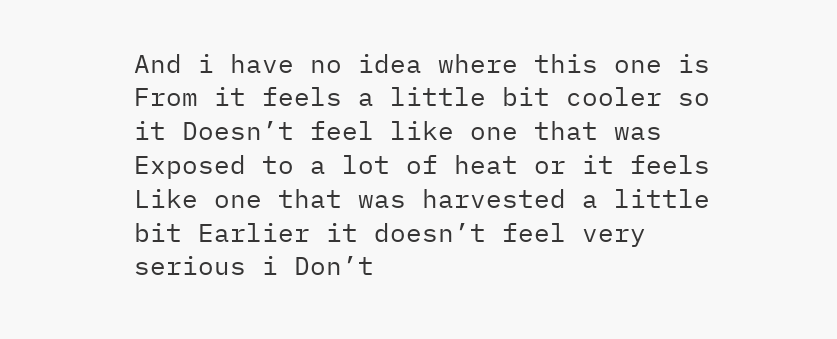And i have no idea where this one is From it feels a little bit cooler so it Doesn’t feel like one that was Exposed to a lot of heat or it feels Like one that was harvested a little bit Earlier it doesn’t feel very serious i Don’t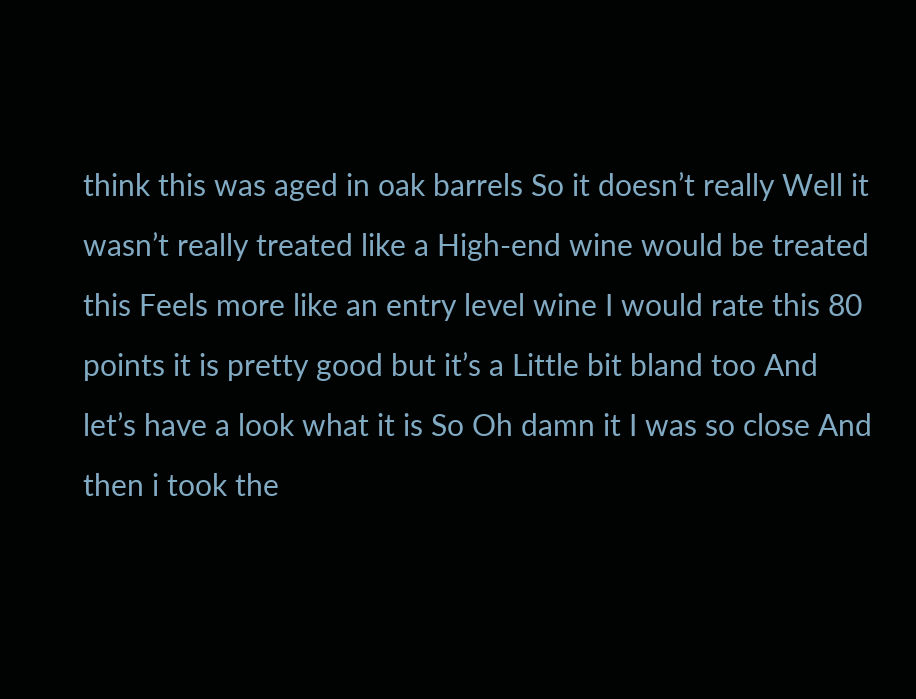think this was aged in oak barrels So it doesn’t really Well it wasn’t really treated like a High-end wine would be treated this Feels more like an entry level wine I would rate this 80 points it is pretty good but it’s a Little bit bland too And let’s have a look what it is So Oh damn it I was so close And then i took the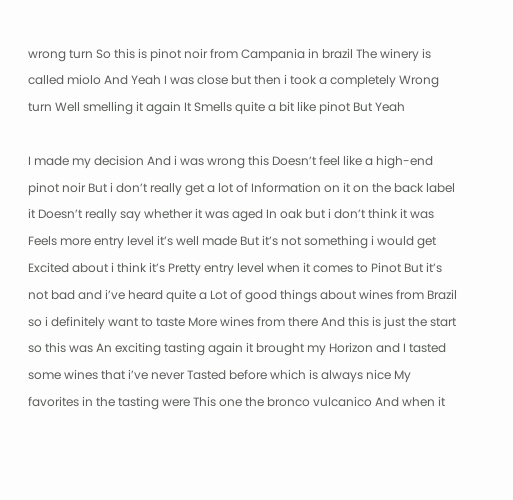wrong turn So this is pinot noir from Campania in brazil The winery is called miolo And Yeah I was close but then i took a completely Wrong turn Well smelling it again It Smells quite a bit like pinot But Yeah

I made my decision And i was wrong this Doesn’t feel like a high-end pinot noir But i don’t really get a lot of Information on it on the back label it Doesn’t really say whether it was aged In oak but i don’t think it was Feels more entry level it’s well made But it’s not something i would get Excited about i think it’s Pretty entry level when it comes to Pinot But it’s not bad and i’ve heard quite a Lot of good things about wines from Brazil so i definitely want to taste More wines from there And this is just the start so this was An exciting tasting again it brought my Horizon and I tasted some wines that i’ve never Tasted before which is always nice My favorites in the tasting were This one the bronco vulcanico And when it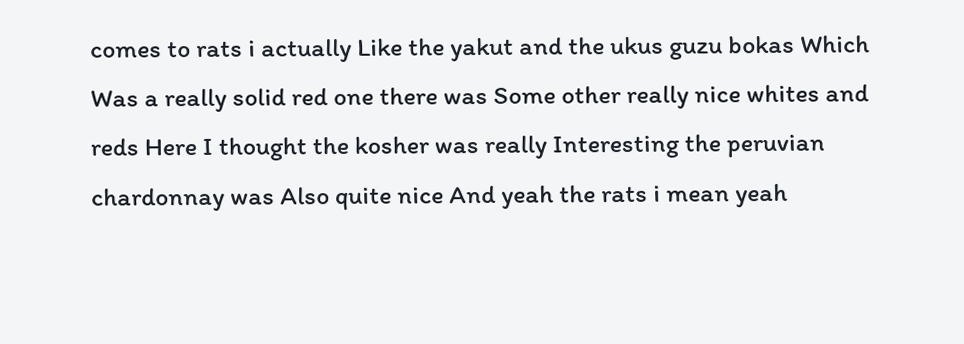comes to rats i actually Like the yakut and the ukus guzu bokas Which Was a really solid red one there was Some other really nice whites and reds Here I thought the kosher was really Interesting the peruvian chardonnay was Also quite nice And yeah the rats i mean yeah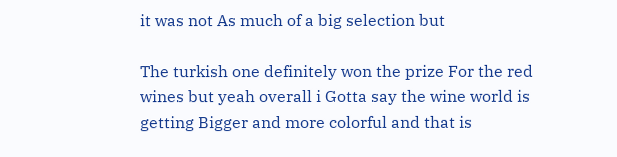it was not As much of a big selection but

The turkish one definitely won the prize For the red wines but yeah overall i Gotta say the wine world is getting Bigger and more colorful and that is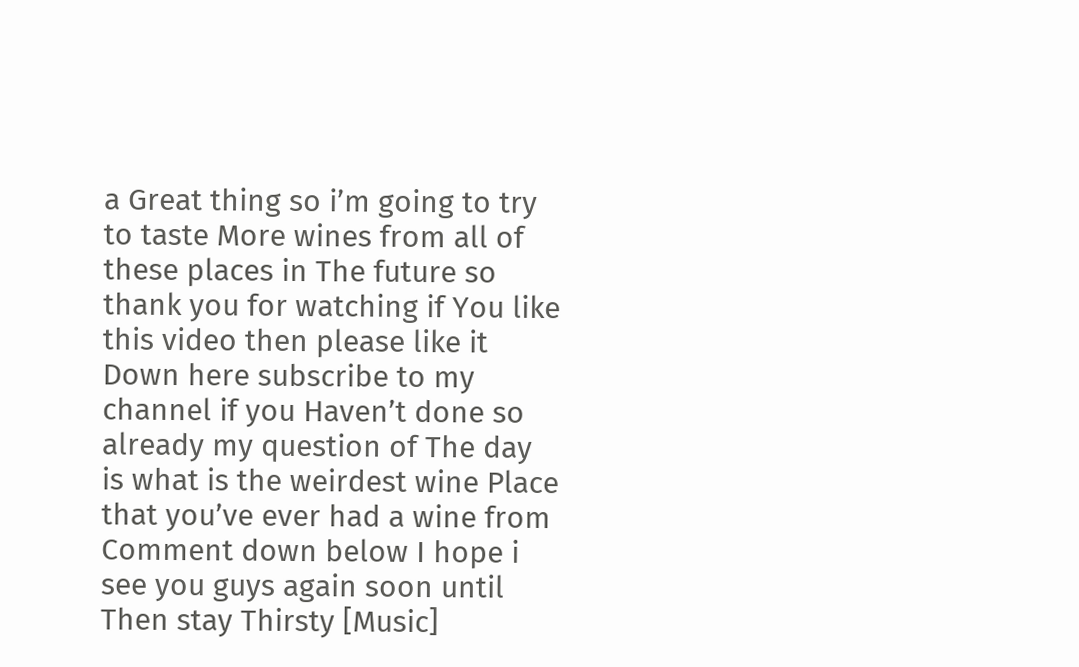a Great thing so i’m going to try to taste More wines from all of these places in The future so thank you for watching if You like this video then please like it Down here subscribe to my channel if you Haven’t done so already my question of The day is what is the weirdest wine Place that you’ve ever had a wine from Comment down below I hope i see you guys again soon until Then stay Thirsty [Music]